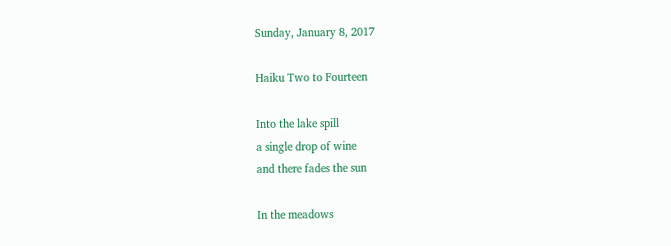Sunday, January 8, 2017

Haiku Two to Fourteen

Into the lake spill
a single drop of wine
and there fades the sun

In the meadows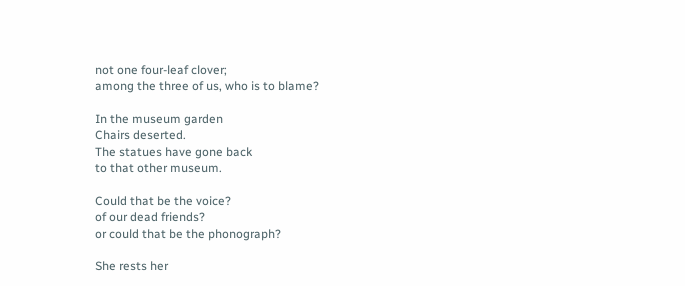not one four-leaf clover;
among the three of us, who is to blame?

In the museum garden
Chairs deserted.
The statues have gone back
to that other museum.

Could that be the voice?
of our dead friends?
or could that be the phonograph?

She rests her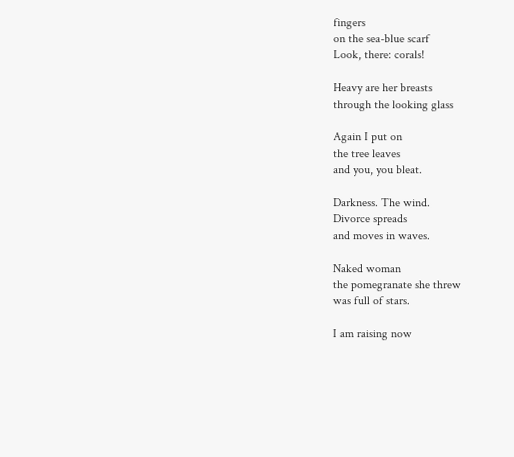fingers
on the sea-blue scarf
Look, there: corals!

Heavy are her breasts
through the looking glass

Again I put on
the tree leaves
and you, you bleat.

Darkness. The wind.
Divorce spreads
and moves in waves.

Naked woman
the pomegranate she threw
was full of stars.

I am raising now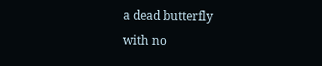a dead butterfly
with no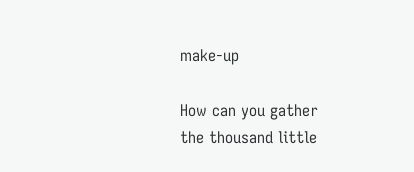make-up

How can you gather
the thousand little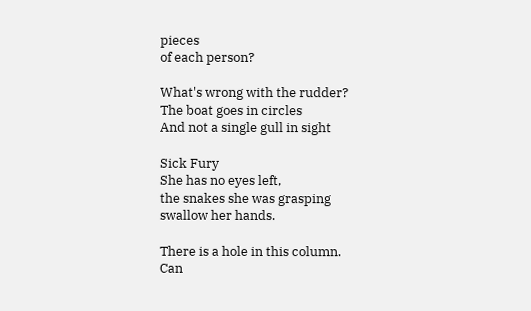pieces
of each person?

What's wrong with the rudder?
The boat goes in circles
And not a single gull in sight

Sick Fury
She has no eyes left,
the snakes she was grasping
swallow her hands.

There is a hole in this column.
Can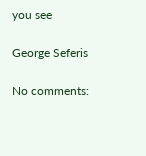you see

George Seferis

No comments: